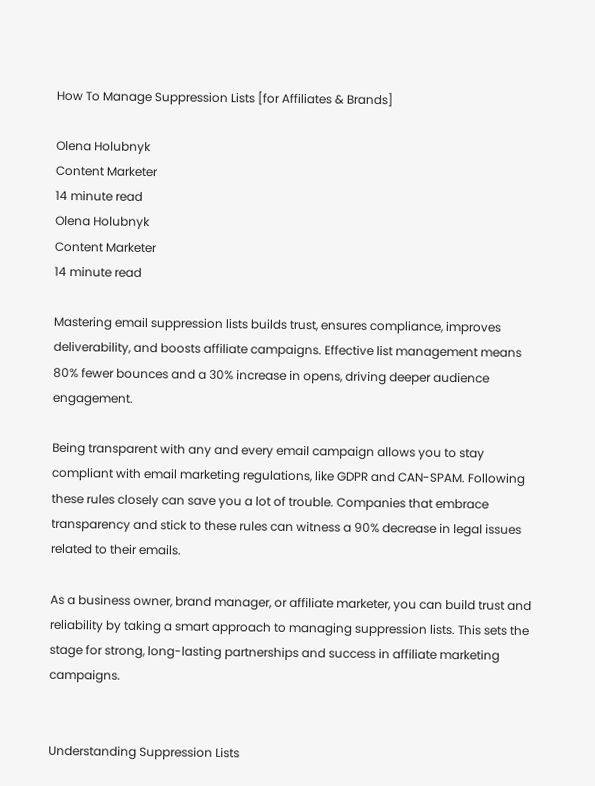How To Manage Suppression Lists [for Affiliates & Brands]

Olena Holubnyk
Content Marketer
14 minute read
Olena Holubnyk
Content Marketer
14 minute read

Mastering email suppression lists builds trust, ensures compliance, improves deliverability, and boosts affiliate campaigns. Effective list management means 80% fewer bounces and a 30% increase in opens, driving deeper audience engagement.

Being transparent with any and every email campaign allows you to stay compliant with email marketing regulations, like GDPR and CAN-SPAM. Following these rules closely can save you a lot of trouble. Companies that embrace transparency and stick to these rules can witness a 90% decrease in legal issues related to their emails.

As a business owner, brand manager, or affiliate marketer, you can build trust and reliability by taking a smart approach to managing suppression lists. This sets the stage for strong, long-lasting partnerships and success in affiliate marketing campaigns.


Understanding Suppression Lists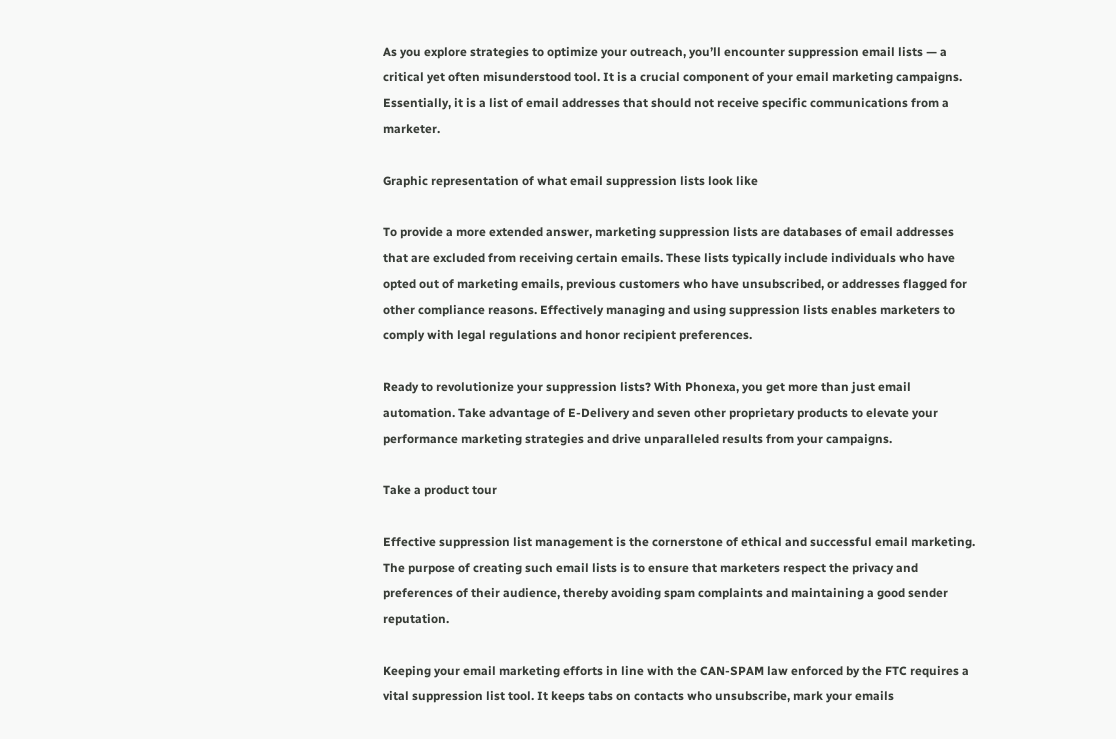As you explore strategies to optimize your outreach, you’ll encounter suppression email lists — a critical yet often misunderstood tool. It is a crucial component of your email marketing campaigns. Essentially, it is a list of email addresses that should not receive specific communications from a marketer.

Graphic representation of what email suppression lists look like

To provide a more extended answer, marketing suppression lists are databases of email addresses that are excluded from receiving certain emails. These lists typically include individuals who have opted out of marketing emails, previous customers who have unsubscribed, or addresses flagged for other compliance reasons. Effectively managing and using suppression lists enables marketers to comply with legal regulations and honor recipient preferences.

Ready to revolutionize your suppression lists? With Phonexa, you get more than just email automation. Take advantage of E-Delivery and seven other proprietary products to elevate your performance marketing strategies and drive unparalleled results from your campaigns.

Take a product tour

Effective suppression list management is the cornerstone of ethical and successful email marketing. The purpose of creating such email lists is to ensure that marketers respect the privacy and preferences of their audience, thereby avoiding spam complaints and maintaining a good sender reputation.

Keeping your email marketing efforts in line with the CAN-SPAM law enforced by the FTC requires a vital suppression list tool. It keeps tabs on contacts who unsubscribe, mark your emails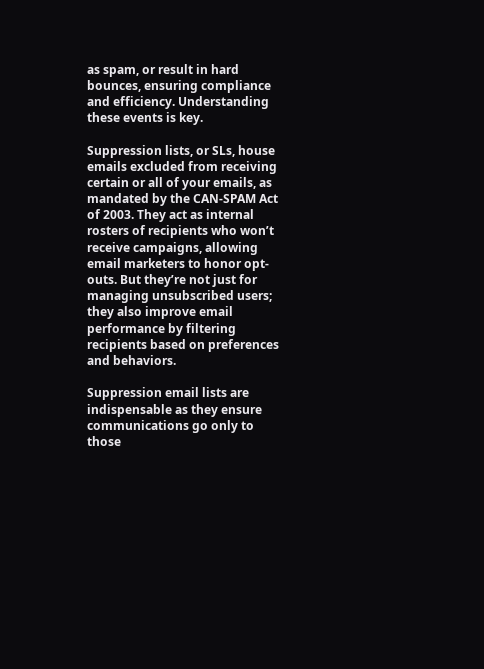as spam, or result in hard bounces, ensuring compliance and efficiency. Understanding these events is key.

Suppression lists, or SLs, house emails excluded from receiving certain or all of your emails, as mandated by the CAN-SPAM Act of 2003. They act as internal rosters of recipients who won’t receive campaigns, allowing email marketers to honor opt-outs. But they’re not just for managing unsubscribed users; they also improve email performance by filtering recipients based on preferences and behaviors.

Suppression email lists are indispensable as they ensure communications go only to those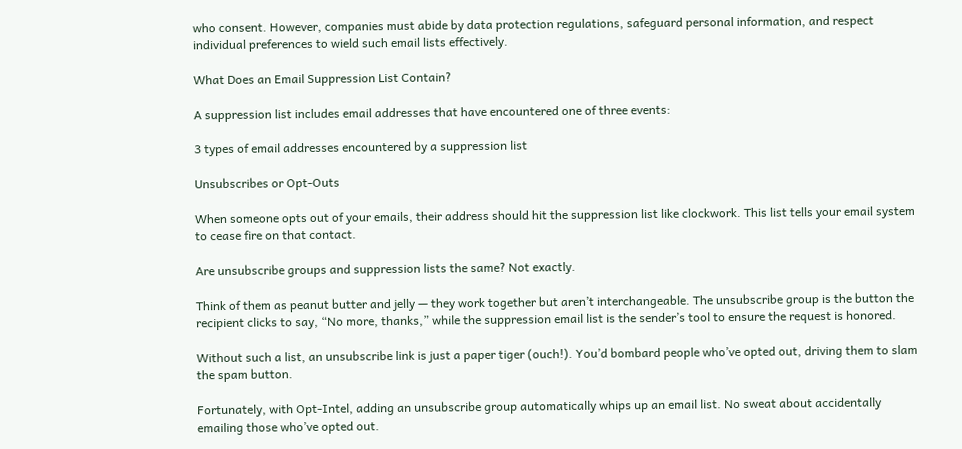who consent. However, companies must abide by data protection regulations, safeguard personal information, and respect individual preferences to wield such email lists effectively.

What Does an Email Suppression List Contain?

A suppression list includes email addresses that have encountered one of three events:

3 types of email addresses encountered by a suppression list

Unsubscribes or Opt-Outs

When someone opts out of your emails, their address should hit the suppression list like clockwork. This list tells your email system to cease fire on that contact.

Are unsubscribe groups and suppression lists the same? Not exactly.

Think of them as peanut butter and jelly — they work together but aren’t interchangeable. The unsubscribe group is the button the recipient clicks to say, “No more, thanks,” while the suppression email list is the sender’s tool to ensure the request is honored.

Without such a list, an unsubscribe link is just a paper tiger (ouch!). You’d bombard people who’ve opted out, driving them to slam the spam button.

Fortunately, with Opt-Intel, adding an unsubscribe group automatically whips up an email list. No sweat about accidentally emailing those who’ve opted out.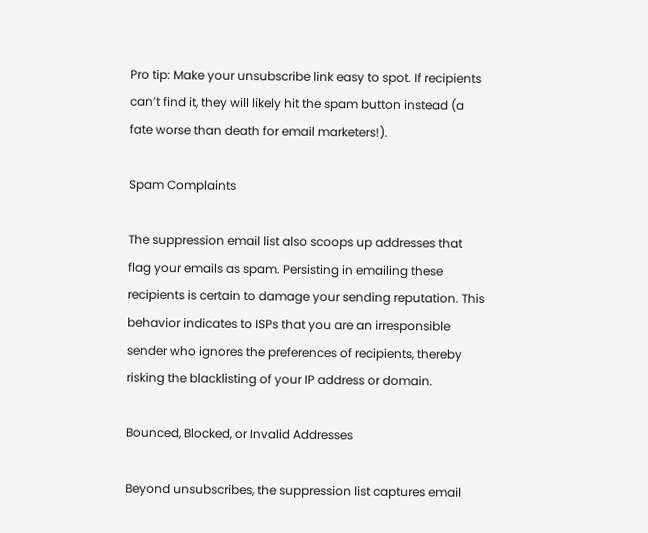Pro tip: Make your unsubscribe link easy to spot. If recipients can’t find it, they will likely hit the spam button instead (a fate worse than death for email marketers!).

Spam Complaints

The suppression email list also scoops up addresses that flag your emails as spam. Persisting in emailing these recipients is certain to damage your sending reputation. This behavior indicates to ISPs that you are an irresponsible sender who ignores the preferences of recipients, thereby risking the blacklisting of your IP address or domain.

Bounced, Blocked, or Invalid Addresses

Beyond unsubscribes, the suppression list captures email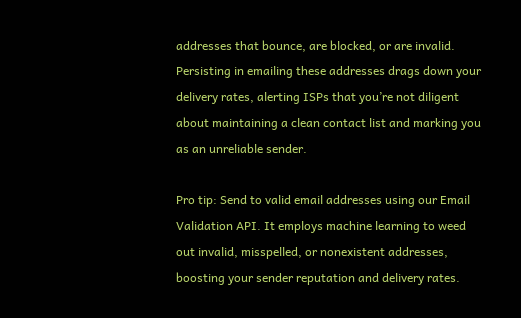addresses that bounce, are blocked, or are invalid. Persisting in emailing these addresses drags down your delivery rates, alerting ISPs that you’re not diligent about maintaining a clean contact list and marking you as an unreliable sender.

Pro tip: Send to valid email addresses using our Email Validation API. It employs machine learning to weed out invalid, misspelled, or nonexistent addresses, boosting your sender reputation and delivery rates.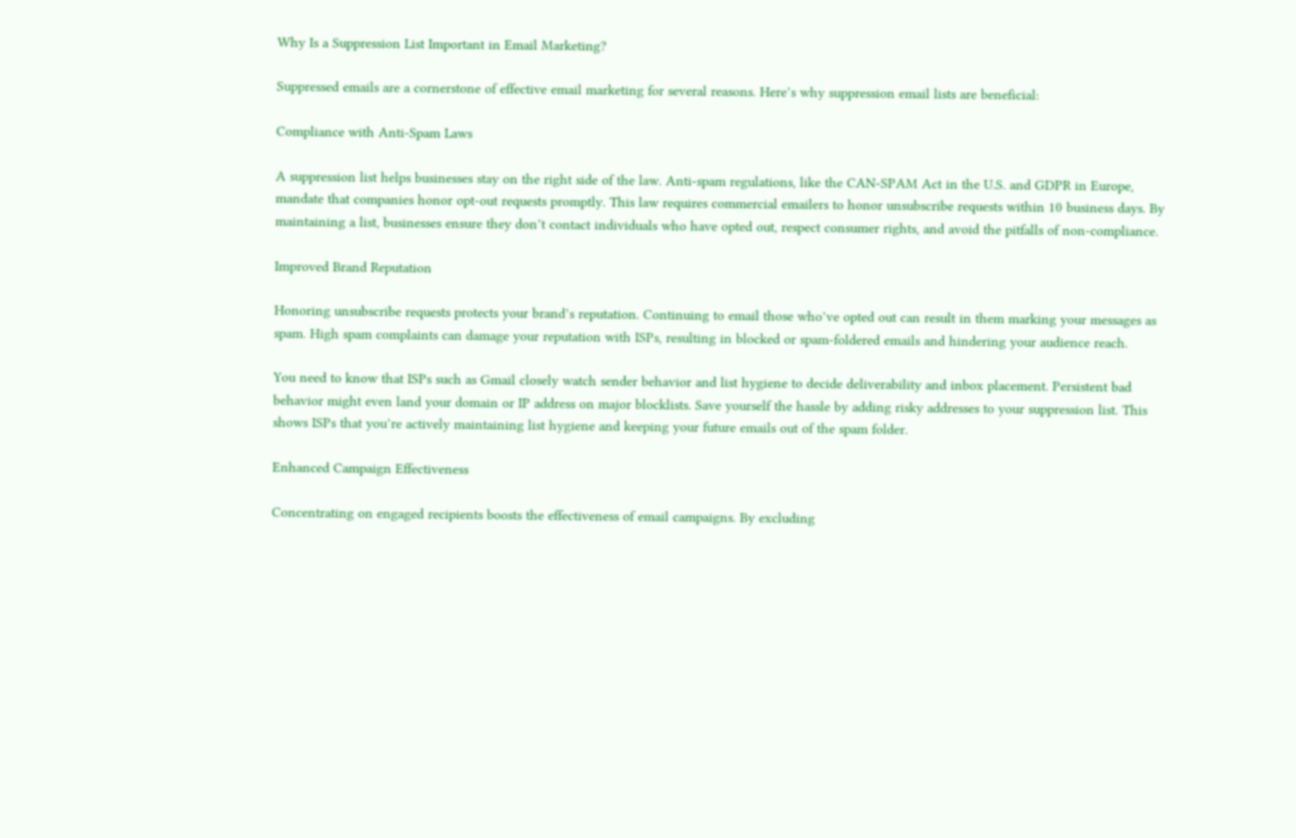Why Is a Suppression List Important in Email Marketing?

Suppressed emails are a cornerstone of effective email marketing for several reasons. Here’s why suppression email lists are beneficial:

Compliance with Anti-Spam Laws

A suppression list helps businesses stay on the right side of the law. Anti-spam regulations, like the CAN-SPAM Act in the U.S. and GDPR in Europe, mandate that companies honor opt-out requests promptly. This law requires commercial emailers to honor unsubscribe requests within 10 business days. By maintaining a list, businesses ensure they don’t contact individuals who have opted out, respect consumer rights, and avoid the pitfalls of non-compliance.

Improved Brand Reputation

Honoring unsubscribe requests protects your brand’s reputation. Continuing to email those who’ve opted out can result in them marking your messages as spam. High spam complaints can damage your reputation with ISPs, resulting in blocked or spam-foldered emails and hindering your audience reach.

You need to know that ISPs such as Gmail closely watch sender behavior and list hygiene to decide deliverability and inbox placement. Persistent bad behavior might even land your domain or IP address on major blocklists. Save yourself the hassle by adding risky addresses to your suppression list. This shows ISPs that you’re actively maintaining list hygiene and keeping your future emails out of the spam folder.

Enhanced Campaign Effectiveness

Concentrating on engaged recipients boosts the effectiveness of email campaigns. By excluding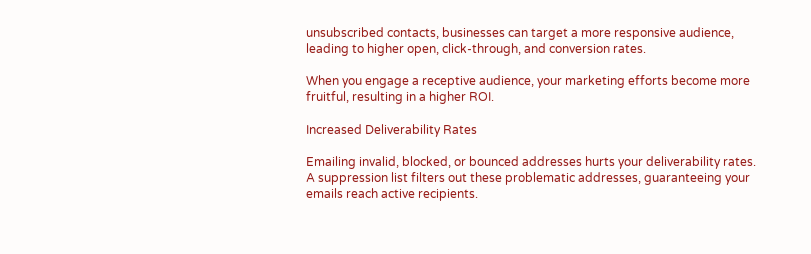unsubscribed contacts, businesses can target a more responsive audience, leading to higher open, click-through, and conversion rates.

When you engage a receptive audience, your marketing efforts become more fruitful, resulting in a higher ROI.

Increased Deliverability Rates

Emailing invalid, blocked, or bounced addresses hurts your deliverability rates. A suppression list filters out these problematic addresses, guaranteeing your emails reach active recipients.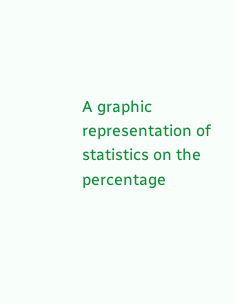A graphic representation of statistics on the percentage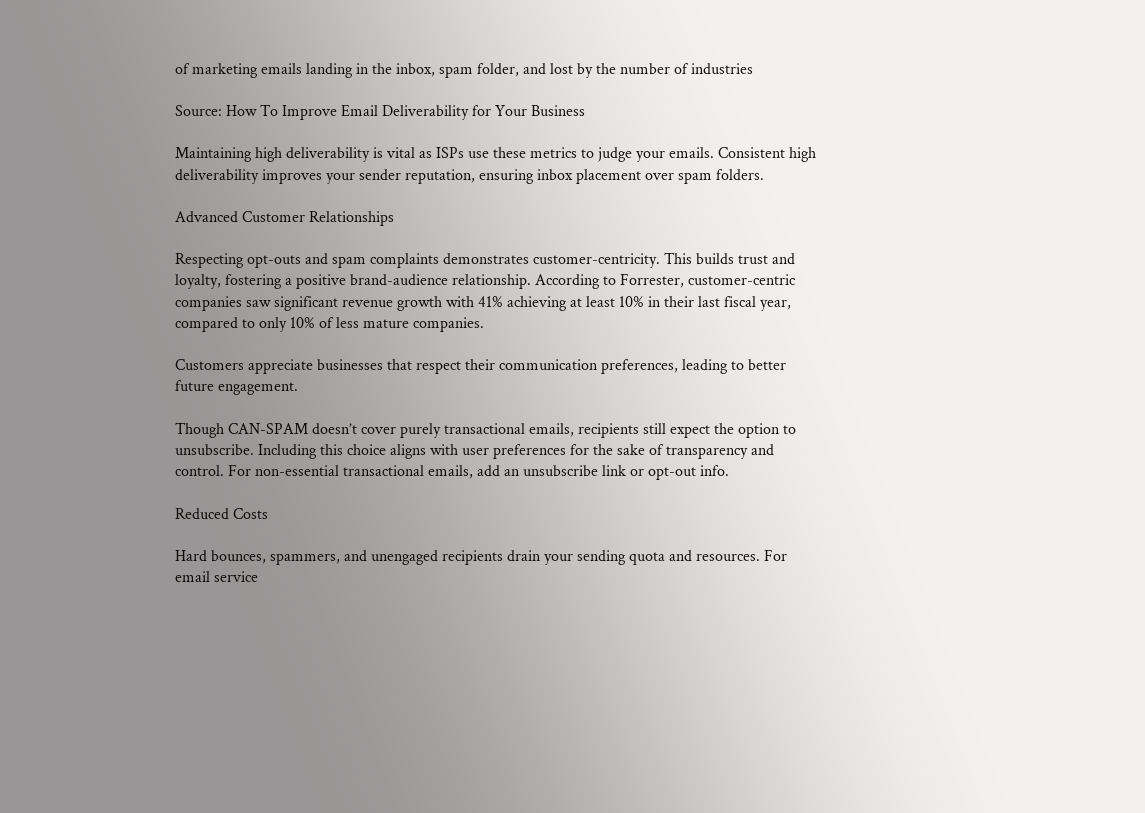of marketing emails landing in the inbox, spam folder, and lost by the number of industries

Source: How To Improve Email Deliverability for Your Business

Maintaining high deliverability is vital as ISPs use these metrics to judge your emails. Consistent high deliverability improves your sender reputation, ensuring inbox placement over spam folders.

Advanced Customer Relationships

Respecting opt-outs and spam complaints demonstrates customer-centricity. This builds trust and loyalty, fostering a positive brand-audience relationship. According to Forrester, customer-centric companies saw significant revenue growth with 41% achieving at least 10% in their last fiscal year, compared to only 10% of less mature companies.

Customers appreciate businesses that respect their communication preferences, leading to better future engagement.

Though CAN-SPAM doesn’t cover purely transactional emails, recipients still expect the option to unsubscribe. Including this choice aligns with user preferences for the sake of transparency and control. For non-essential transactional emails, add an unsubscribe link or opt-out info.

Reduced Costs

Hard bounces, spammers, and unengaged recipients drain your sending quota and resources. For email service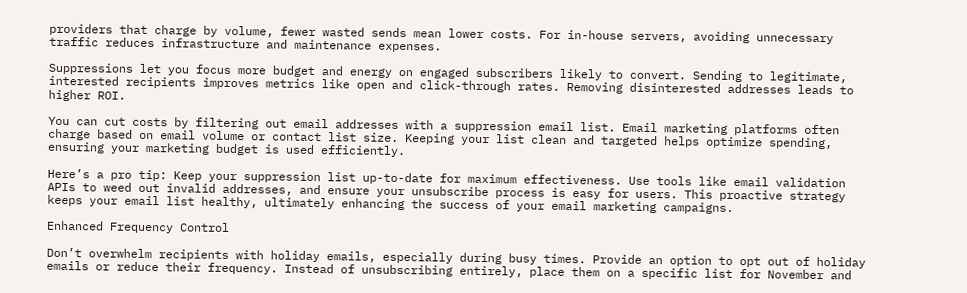providers that charge by volume, fewer wasted sends mean lower costs. For in-house servers, avoiding unnecessary traffic reduces infrastructure and maintenance expenses.

Suppressions let you focus more budget and energy on engaged subscribers likely to convert. Sending to legitimate, interested recipients improves metrics like open and click-through rates. Removing disinterested addresses leads to higher ROI.

You can cut costs by filtering out email addresses with a suppression email list. Email marketing platforms often charge based on email volume or contact list size. Keeping your list clean and targeted helps optimize spending, ensuring your marketing budget is used efficiently.

Here’s a pro tip: Keep your suppression list up-to-date for maximum effectiveness. Use tools like email validation APIs to weed out invalid addresses, and ensure your unsubscribe process is easy for users. This proactive strategy keeps your email list healthy, ultimately enhancing the success of your email marketing campaigns.

Enhanced Frequency Control

Don’t overwhelm recipients with holiday emails, especially during busy times. Provide an option to opt out of holiday emails or reduce their frequency. Instead of unsubscribing entirely, place them on a specific list for November and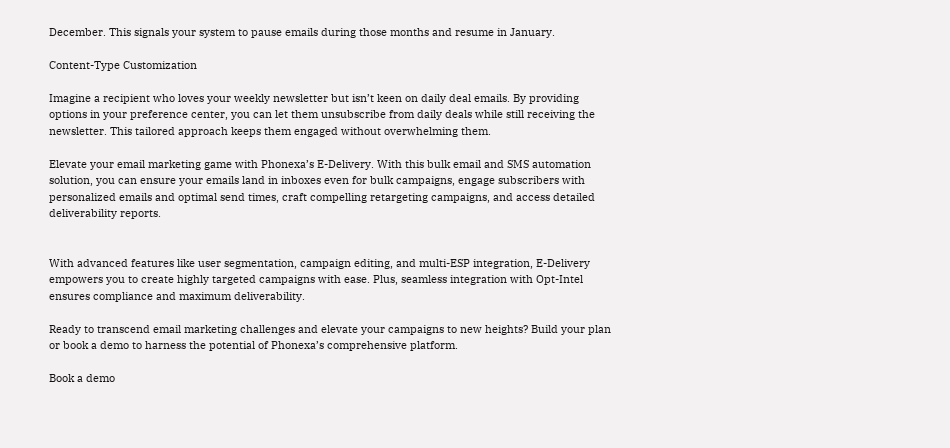December. This signals your system to pause emails during those months and resume in January.

Content-Type Customization

Imagine a recipient who loves your weekly newsletter but isn’t keen on daily deal emails. By providing options in your preference center, you can let them unsubscribe from daily deals while still receiving the newsletter. This tailored approach keeps them engaged without overwhelming them.

Elevate your email marketing game with Phonexa’s E-Delivery. With this bulk email and SMS automation solution, you can ensure your emails land in inboxes even for bulk campaigns, engage subscribers with personalized emails and optimal send times, craft compelling retargeting campaigns, and access detailed deliverability reports.


With advanced features like user segmentation, campaign editing, and multi-ESP integration, E-Delivery empowers you to create highly targeted campaigns with ease. Plus, seamless integration with Opt-Intel ensures compliance and maximum deliverability.

Ready to transcend email marketing challenges and elevate your campaigns to new heights? Build your plan or book a demo to harness the potential of Phonexa’s comprehensive platform.

Book a demo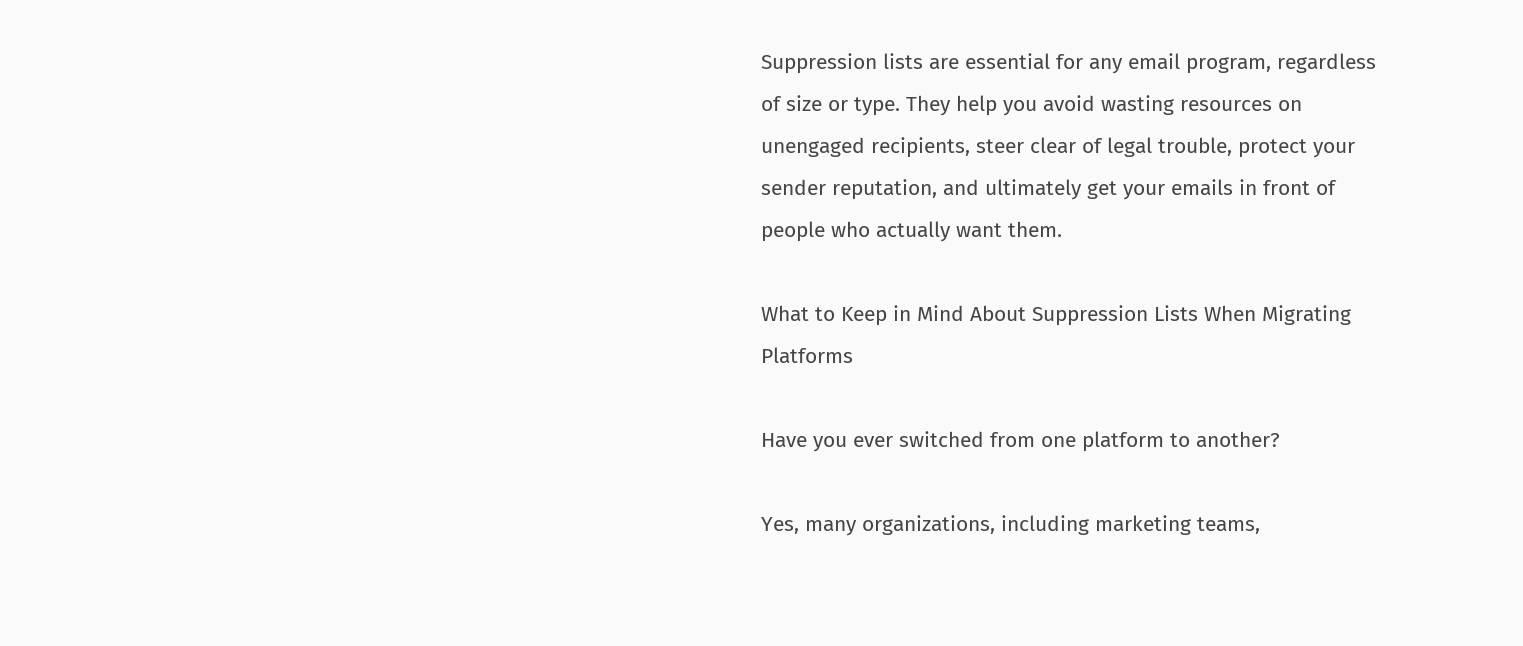Suppression lists are essential for any email program, regardless of size or type. They help you avoid wasting resources on unengaged recipients, steer clear of legal trouble, protect your sender reputation, and ultimately get your emails in front of people who actually want them.

What to Keep in Mind About Suppression Lists When Migrating Platforms

Have you ever switched from one platform to another?

Yes, many organizations, including marketing teams,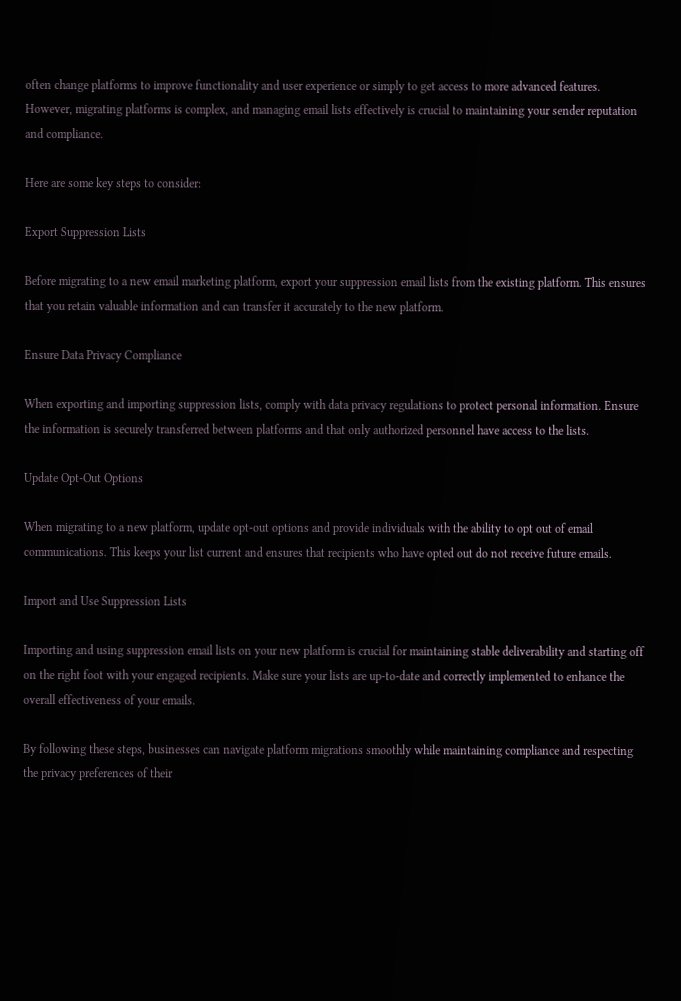often change platforms to improve functionality and user experience or simply to get access to more advanced features. However, migrating platforms is complex, and managing email lists effectively is crucial to maintaining your sender reputation and compliance.

Here are some key steps to consider:

Export Suppression Lists

Before migrating to a new email marketing platform, export your suppression email lists from the existing platform. This ensures that you retain valuable information and can transfer it accurately to the new platform.

Ensure Data Privacy Compliance

When exporting and importing suppression lists, comply with data privacy regulations to protect personal information. Ensure the information is securely transferred between platforms and that only authorized personnel have access to the lists.

Update Opt-Out Options

When migrating to a new platform, update opt-out options and provide individuals with the ability to opt out of email communications. This keeps your list current and ensures that recipients who have opted out do not receive future emails.

Import and Use Suppression Lists

Importing and using suppression email lists on your new platform is crucial for maintaining stable deliverability and starting off on the right foot with your engaged recipients. Make sure your lists are up-to-date and correctly implemented to enhance the overall effectiveness of your emails.

By following these steps, businesses can navigate platform migrations smoothly while maintaining compliance and respecting the privacy preferences of their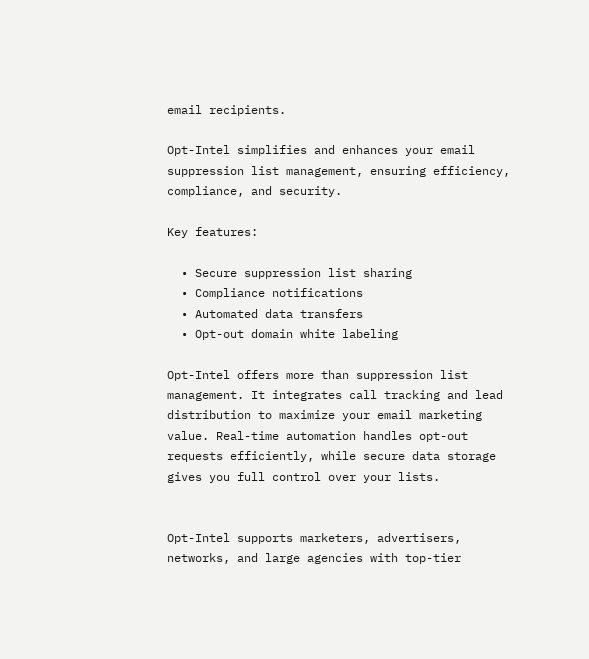email recipients.

Opt-Intel simplifies and enhances your email suppression list management, ensuring efficiency, compliance, and security.

Key features:

  • Secure suppression list sharing
  • Compliance notifications
  • Automated data transfers
  • Opt-out domain white labeling

Opt-Intel offers more than suppression list management. It integrates call tracking and lead distribution to maximize your email marketing value. Real-time automation handles opt-out requests efficiently, while secure data storage gives you full control over your lists.


Opt-Intel supports marketers, advertisers, networks, and large agencies with top-tier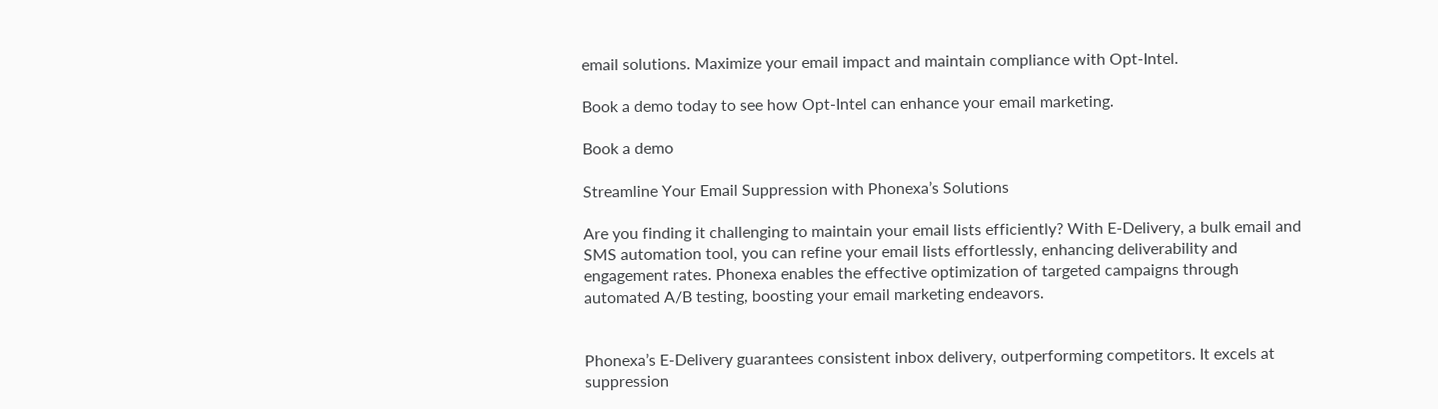email solutions. Maximize your email impact and maintain compliance with Opt-Intel.

Book a demo today to see how Opt-Intel can enhance your email marketing.

Book a demo

Streamline Your Email Suppression with Phonexa’s Solutions

Are you finding it challenging to maintain your email lists efficiently? With E-Delivery, a bulk email and SMS automation tool, you can refine your email lists effortlessly, enhancing deliverability and engagement rates. Phonexa enables the effective optimization of targeted campaigns through automated A/B testing, boosting your email marketing endeavors.


Phonexa’s E-Delivery guarantees consistent inbox delivery, outperforming competitors. It excels at suppression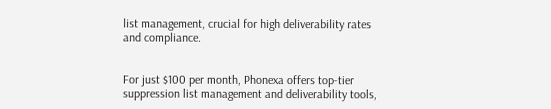list management, crucial for high deliverability rates and compliance.


For just $100 per month, Phonexa offers top-tier suppression list management and deliverability tools,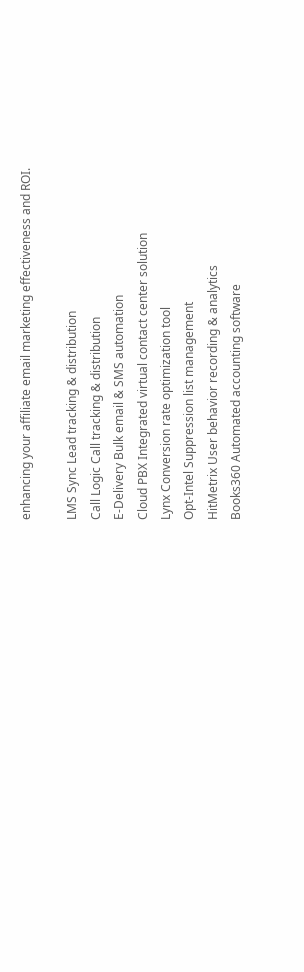enhancing your affiliate email marketing effectiveness and ROI.

LMS Sync Lead tracking & distribution
Call Logic Call tracking & distribution
E-Delivery Bulk email & SMS automation
Cloud PBX Integrated virtual contact center solution
Lynx Conversion rate optimization tool
Opt-Intel Suppression list management
HitMetrix User behavior recording & analytics
Books360 Automated accounting software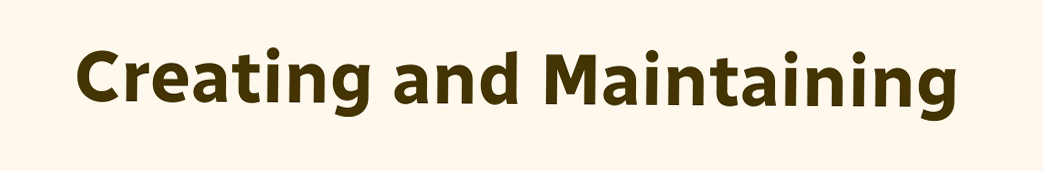Creating and Maintaining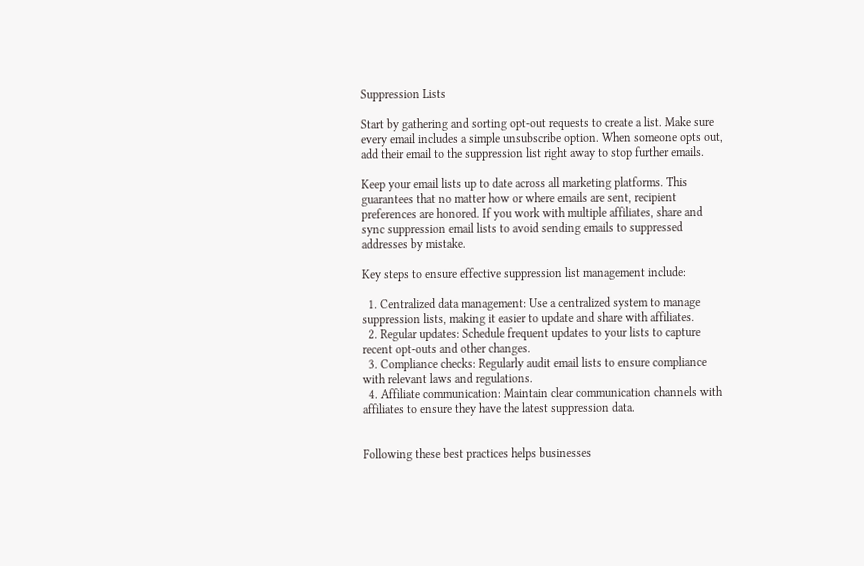Suppression Lists

Start by gathering and sorting opt-out requests to create a list. Make sure every email includes a simple unsubscribe option. When someone opts out, add their email to the suppression list right away to stop further emails.

Keep your email lists up to date across all marketing platforms. This guarantees that no matter how or where emails are sent, recipient preferences are honored. If you work with multiple affiliates, share and sync suppression email lists to avoid sending emails to suppressed addresses by mistake.

Key steps to ensure effective suppression list management include:

  1. Centralized data management: Use a centralized system to manage suppression lists, making it easier to update and share with affiliates.
  2. Regular updates: Schedule frequent updates to your lists to capture recent opt-outs and other changes.
  3. Compliance checks: Regularly audit email lists to ensure compliance with relevant laws and regulations.
  4. Affiliate communication: Maintain clear communication channels with affiliates to ensure they have the latest suppression data.


Following these best practices helps businesses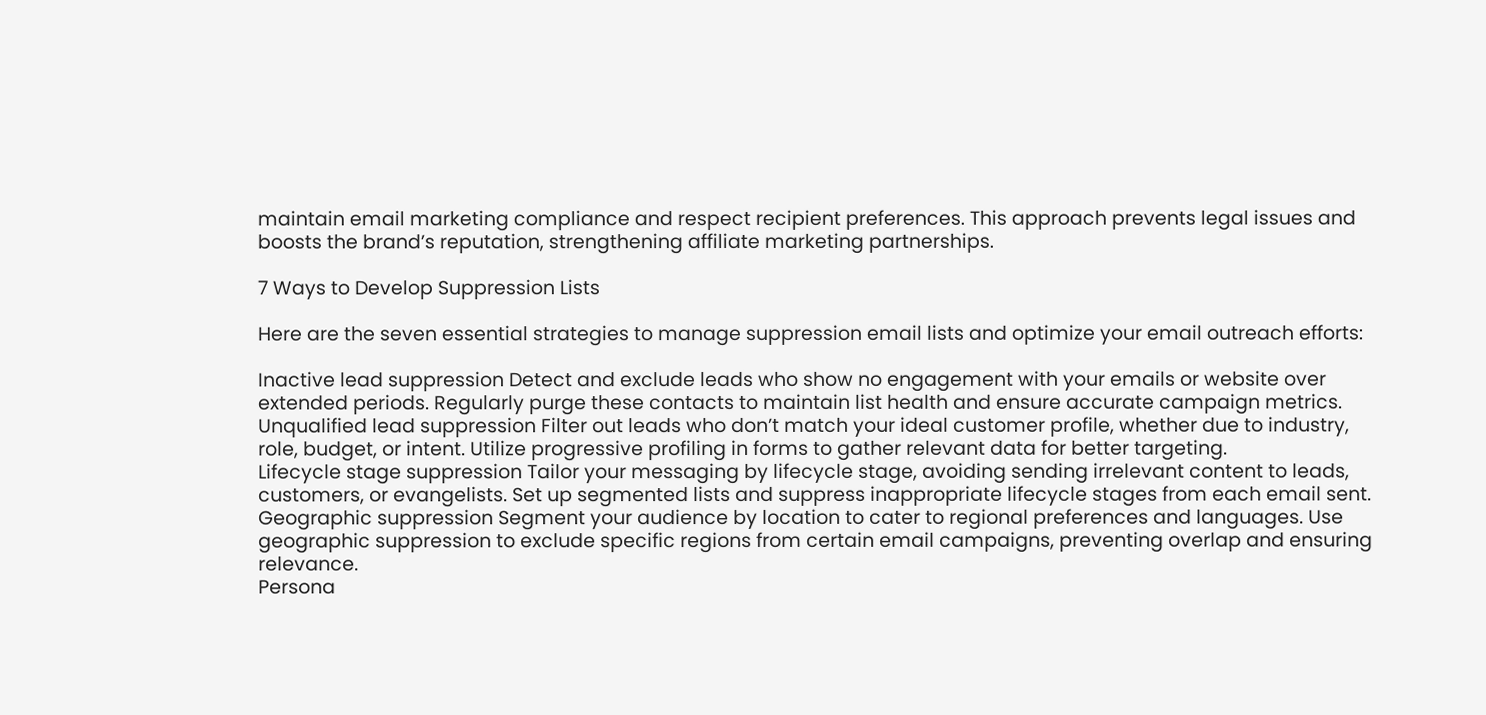maintain email marketing compliance and respect recipient preferences. This approach prevents legal issues and boosts the brand’s reputation, strengthening affiliate marketing partnerships.

7 Ways to Develop Suppression Lists

Here are the seven essential strategies to manage suppression email lists and optimize your email outreach efforts:

Inactive lead suppression Detect and exclude leads who show no engagement with your emails or website over extended periods. Regularly purge these contacts to maintain list health and ensure accurate campaign metrics.
Unqualified lead suppression Filter out leads who don’t match your ideal customer profile, whether due to industry, role, budget, or intent. Utilize progressive profiling in forms to gather relevant data for better targeting.
Lifecycle stage suppression Tailor your messaging by lifecycle stage, avoiding sending irrelevant content to leads, customers, or evangelists. Set up segmented lists and suppress inappropriate lifecycle stages from each email sent.
Geographic suppression Segment your audience by location to cater to regional preferences and languages. Use geographic suppression to exclude specific regions from certain email campaigns, preventing overlap and ensuring relevance.
Persona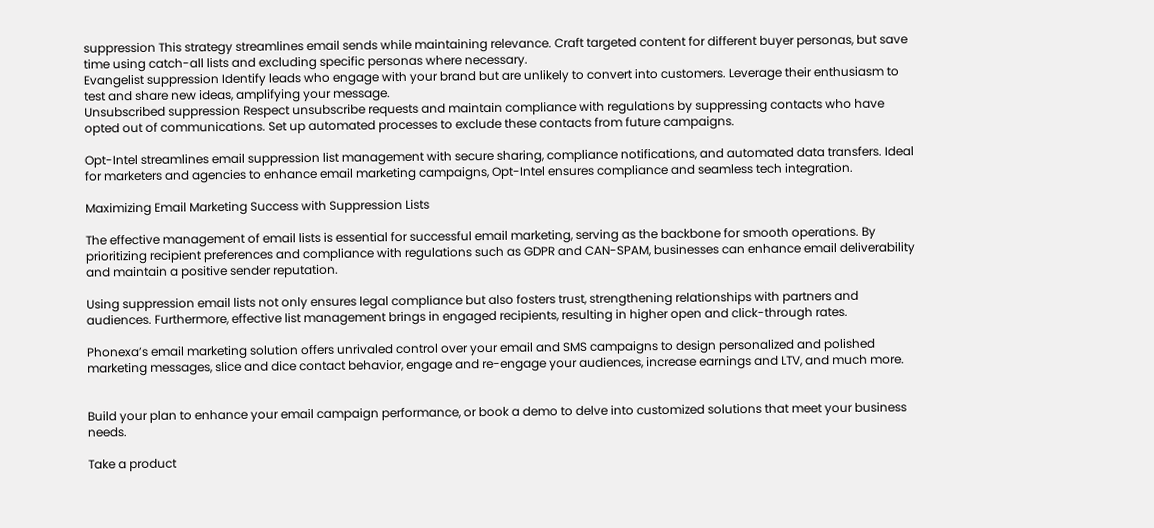suppression This strategy streamlines email sends while maintaining relevance. Craft targeted content for different buyer personas, but save time using catch-all lists and excluding specific personas where necessary.
Evangelist suppression Identify leads who engage with your brand but are unlikely to convert into customers. Leverage their enthusiasm to test and share new ideas, amplifying your message.
Unsubscribed suppression Respect unsubscribe requests and maintain compliance with regulations by suppressing contacts who have opted out of communications. Set up automated processes to exclude these contacts from future campaigns.

Opt-Intel streamlines email suppression list management with secure sharing, compliance notifications, and automated data transfers. Ideal for marketers and agencies to enhance email marketing campaigns, Opt-Intel ensures compliance and seamless tech integration.

Maximizing Email Marketing Success with Suppression Lists

The effective management of email lists is essential for successful email marketing, serving as the backbone for smooth operations. By prioritizing recipient preferences and compliance with regulations such as GDPR and CAN-SPAM, businesses can enhance email deliverability and maintain a positive sender reputation.

Using suppression email lists not only ensures legal compliance but also fosters trust, strengthening relationships with partners and audiences. Furthermore, effective list management brings in engaged recipients, resulting in higher open and click-through rates.

Phonexa’s email marketing solution offers unrivaled control over your email and SMS campaigns to design personalized and polished marketing messages, slice and dice contact behavior, engage and re-engage your audiences, increase earnings and LTV, and much more.


Build your plan to enhance your email campaign performance, or book a demo to delve into customized solutions that meet your business needs.

Take a product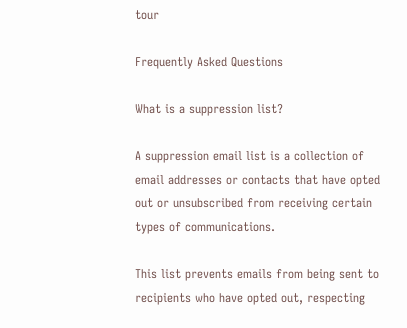tour

Frequently Asked Questions

What is a suppression list?

A suppression email list is a collection of email addresses or contacts that have opted out or unsubscribed from receiving certain types of communications.

This list prevents emails from being sent to recipients who have opted out, respecting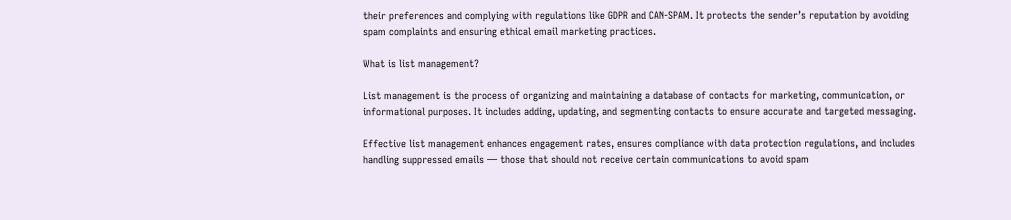their preferences and complying with regulations like GDPR and CAN-SPAM. It protects the sender’s reputation by avoiding spam complaints and ensuring ethical email marketing practices.

What is list management?

List management is the process of organizing and maintaining a database of contacts for marketing, communication, or informational purposes. It includes adding, updating, and segmenting contacts to ensure accurate and targeted messaging.

Effective list management enhances engagement rates, ensures compliance with data protection regulations, and includes handling suppressed emails — those that should not receive certain communications to avoid spam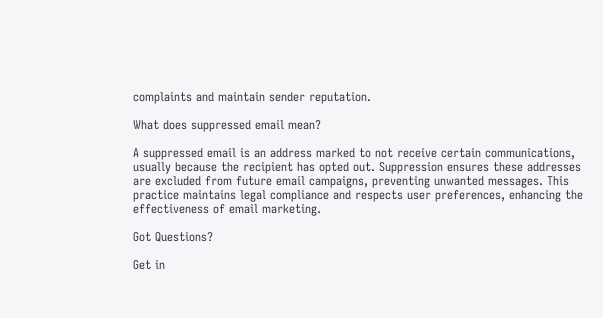complaints and maintain sender reputation.

What does suppressed email mean?

A suppressed email is an address marked to not receive certain communications, usually because the recipient has opted out. Suppression ensures these addresses are excluded from future email campaigns, preventing unwanted messages. This practice maintains legal compliance and respects user preferences, enhancing the effectiveness of email marketing.

Got Questions?

Get in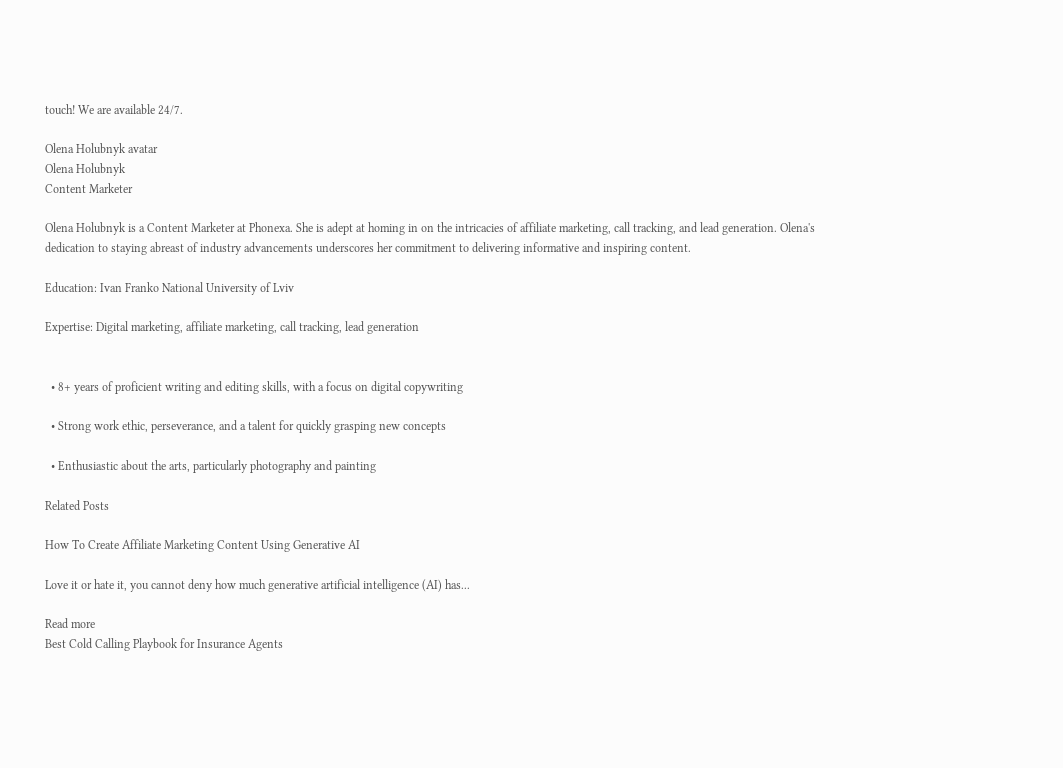touch! We are available 24/7.

Olena Holubnyk avatar
Olena Holubnyk
Content Marketer

Olena Holubnyk is a Content Marketer at Phonexa. She is adept at homing in on the intricacies of affiliate marketing, call tracking, and lead generation. Olena's dedication to staying abreast of industry advancements underscores her commitment to delivering informative and inspiring content.

Education: Ivan Franko National University of Lviv

Expertise: Digital marketing, affiliate marketing, call tracking, lead generation


  • 8+ years of proficient writing and editing skills, with a focus on digital copywriting

  • Strong work ethic, perseverance, and a talent for quickly grasping new concepts

  • Enthusiastic about the arts, particularly photography and painting

Related Posts

How To Create Affiliate Marketing Content Using Generative AI

Love it or hate it, you cannot deny how much generative artificial intelligence (AI) has...

Read more
Best Cold Calling Playbook for Insurance Agents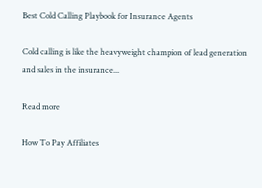Best Cold Calling Playbook for Insurance Agents

Cold calling is like the heavyweight champion of lead generation and sales in the insurance...

Read more

How To Pay Affiliates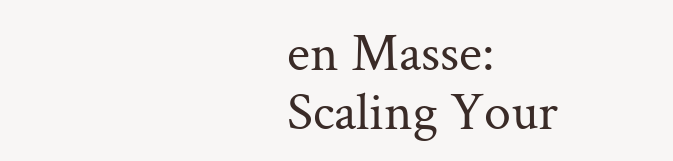en Masse: Scaling Your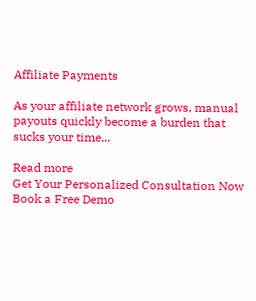Affiliate Payments

As your affiliate network grows, manual payouts quickly become a burden that sucks your time...

Read more
Get Your Personalized Consultation Now
Book a Free Demo